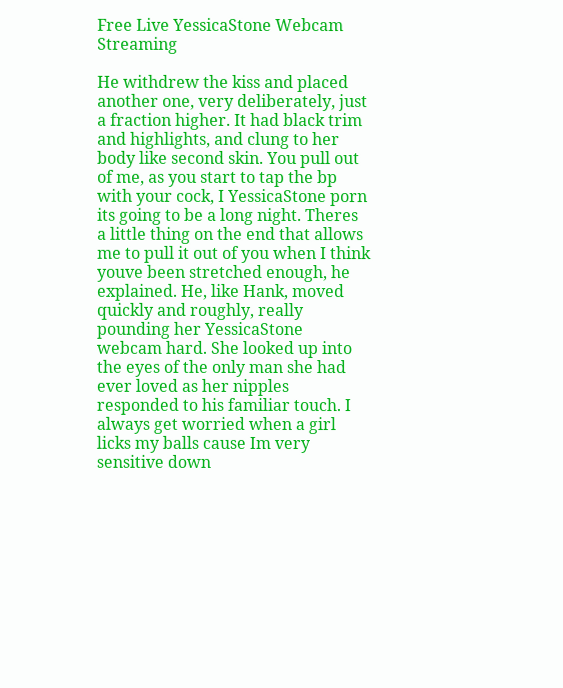Free Live YessicaStone Webcam Streaming

He withdrew the kiss and placed another one, very deliberately, just a fraction higher. It had black trim and highlights, and clung to her body like second skin. You pull out of me, as you start to tap the bp with your cock, I YessicaStone porn its going to be a long night. Theres a little thing on the end that allows me to pull it out of you when I think youve been stretched enough, he explained. He, like Hank, moved quickly and roughly, really pounding her YessicaStone webcam hard. She looked up into the eyes of the only man she had ever loved as her nipples responded to his familiar touch. I always get worried when a girl licks my balls cause Im very sensitive down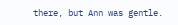there, but Ann was gentle.